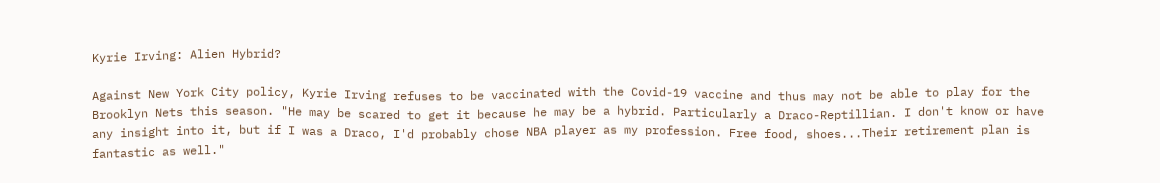Kyrie Irving: Alien Hybrid?

Against New York City policy, Kyrie Irving refuses to be vaccinated with the Covid-19 vaccine and thus may not be able to play for the Brooklyn Nets this season. "He may be scared to get it because he may be a hybrid. Particularly a Draco-Reptillian. I don't know or have any insight into it, but if I was a Draco, I'd probably chose NBA player as my profession. Free food, shoes...Their retirement plan is fantastic as well."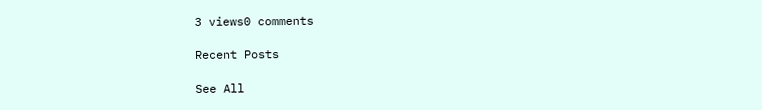3 views0 comments

Recent Posts

See All